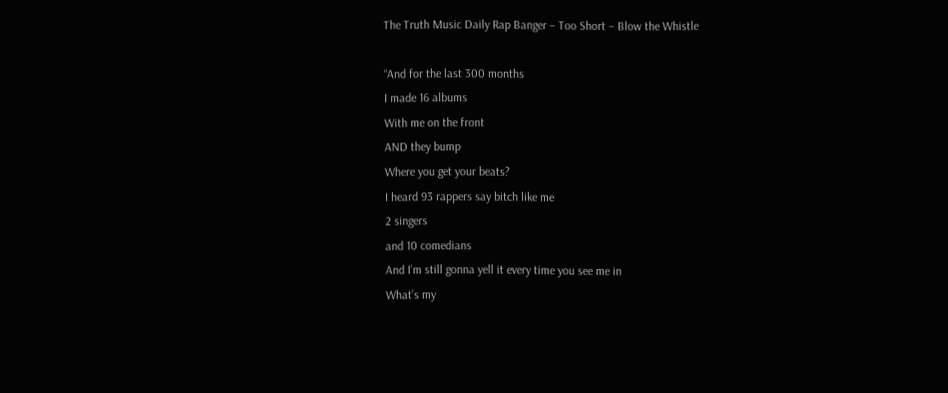The Truth Music Daily Rap Banger – Too Short – Blow the Whistle

“And for the last 300 months
I made 16 albums
With me on the front
AND they bump
Where you get your beats?
I heard 93 rappers say bitch like me
2 singers
and 10 comedians
And I’m still gonna yell it every time you see me in
What’s my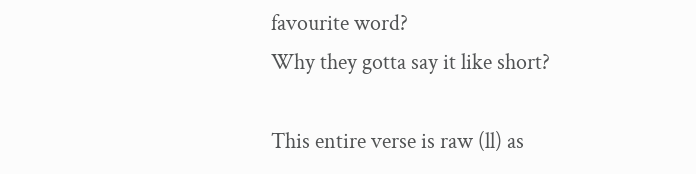favourite word?
Why they gotta say it like short?

This entire verse is raw (ll) as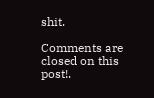shit.

Comments are closed on this post!.